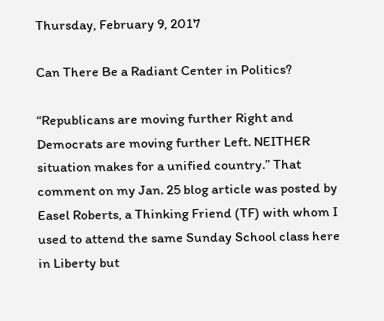Thursday, February 9, 2017

Can There Be a Radiant Center in Politics?

“Republicans are moving further Right and Democrats are moving further Left. NEITHER situation makes for a unified country.” That comment on my Jan. 25 blog article was posted by Easel Roberts, a Thinking Friend (TF) with whom I used to attend the same Sunday School class here in Liberty but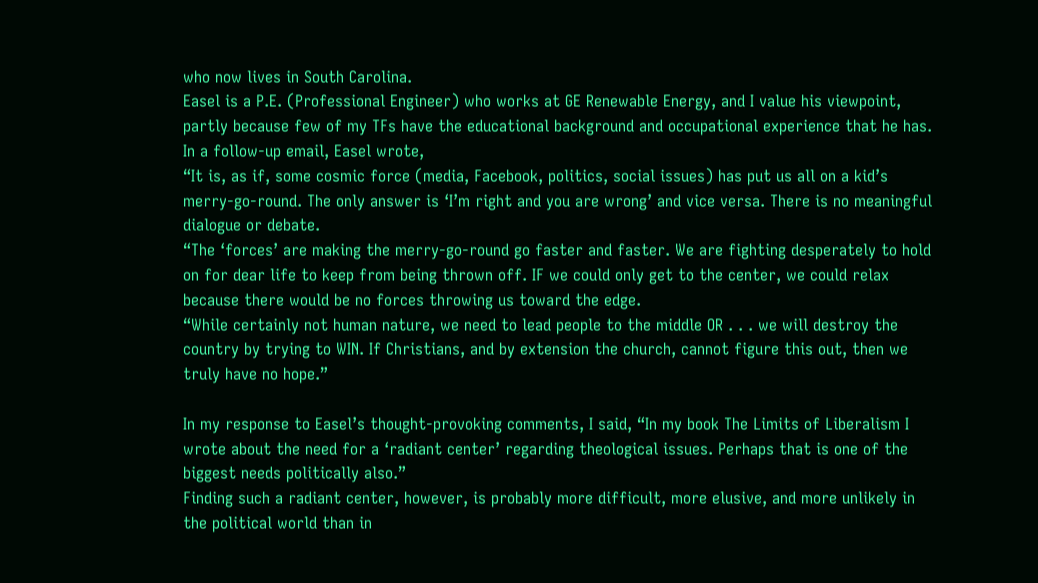who now lives in South Carolina.
Easel is a P.E. (Professional Engineer) who works at GE Renewable Energy, and I value his viewpoint, partly because few of my TFs have the educational background and occupational experience that he has.
In a follow-up email, Easel wrote,
“It is, as if, some cosmic force (media, Facebook, politics, social issues) has put us all on a kid’s merry-go-round. The only answer is ‘I’m right and you are wrong’ and vice versa. There is no meaningful dialogue or debate.
“The ‘forces’ are making the merry-go-round go faster and faster. We are fighting desperately to hold on for dear life to keep from being thrown off. IF we could only get to the center, we could relax because there would be no forces throwing us toward the edge.
“While certainly not human nature, we need to lead people to the middle OR . . . we will destroy the country by trying to WIN. If Christians, and by extension the church, cannot figure this out, then we truly have no hope.”

In my response to Easel’s thought-provoking comments, I said, “In my book The Limits of Liberalism I wrote about the need for a ‘radiant center’ regarding theological issues. Perhaps that is one of the biggest needs politically also.”
Finding such a radiant center, however, is probably more difficult, more elusive, and more unlikely in the political world than in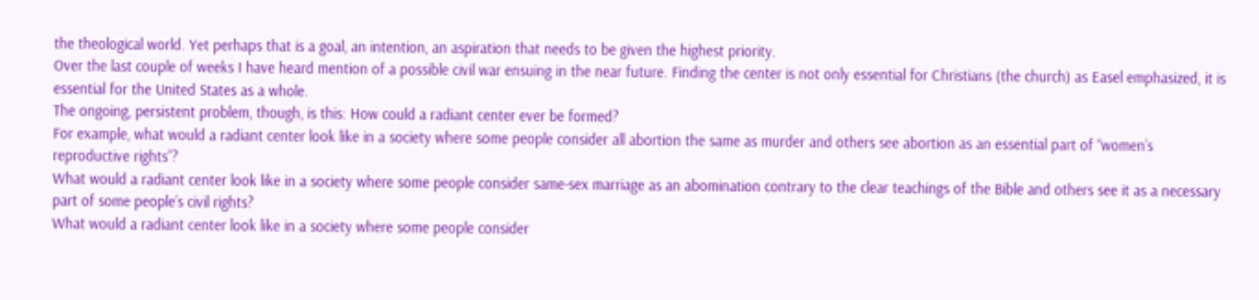the theological world. Yet perhaps that is a goal, an intention, an aspiration that needs to be given the highest priority.
Over the last couple of weeks I have heard mention of a possible civil war ensuing in the near future. Finding the center is not only essential for Christians (the church) as Easel emphasized, it is essential for the United States as a whole.
The ongoing, persistent problem, though, is this: How could a radiant center ever be formed?
For example, what would a radiant center look like in a society where some people consider all abortion the same as murder and others see abortion as an essential part of “women’s reproductive rights”?
What would a radiant center look like in a society where some people consider same-sex marriage as an abomination contrary to the clear teachings of the Bible and others see it as a necessary part of some people’s civil rights?
What would a radiant center look like in a society where some people consider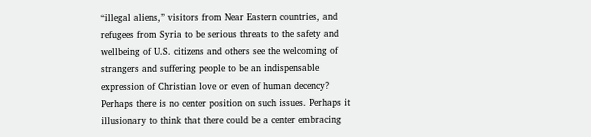“illegal aliens,” visitors from Near Eastern countries, and refugees from Syria to be serious threats to the safety and wellbeing of U.S. citizens and others see the welcoming of strangers and suffering people to be an indispensable expression of Christian love or even of human decency?
Perhaps there is no center position on such issues. Perhaps it illusionary to think that there could be a center embracing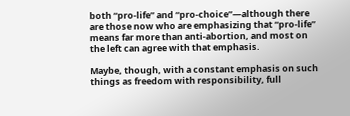both “pro-life” and “pro-choice”—although there are those now who are emphasizing that “pro-life” means far more than anti-abortion, and most on the left can agree with that emphasis.

Maybe, though, with a constant emphasis on such things as freedom with responsibility, full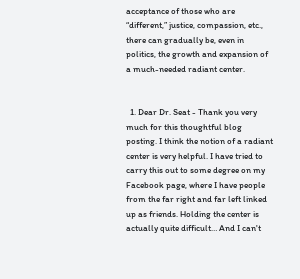acceptance of those who are “different,” justice, compassion, etc., there can gradually be, even in politics, the growth and expansion of a much-needed radiant center.


  1. Dear Dr. Seat - Thank you very much for this thoughtful blog posting. I think the notion of a radiant center is very helpful. I have tried to carry this out to some degree on my Facebook page, where I have people from the far right and far left linked up as friends. Holding the center is actually quite difficult… And I can't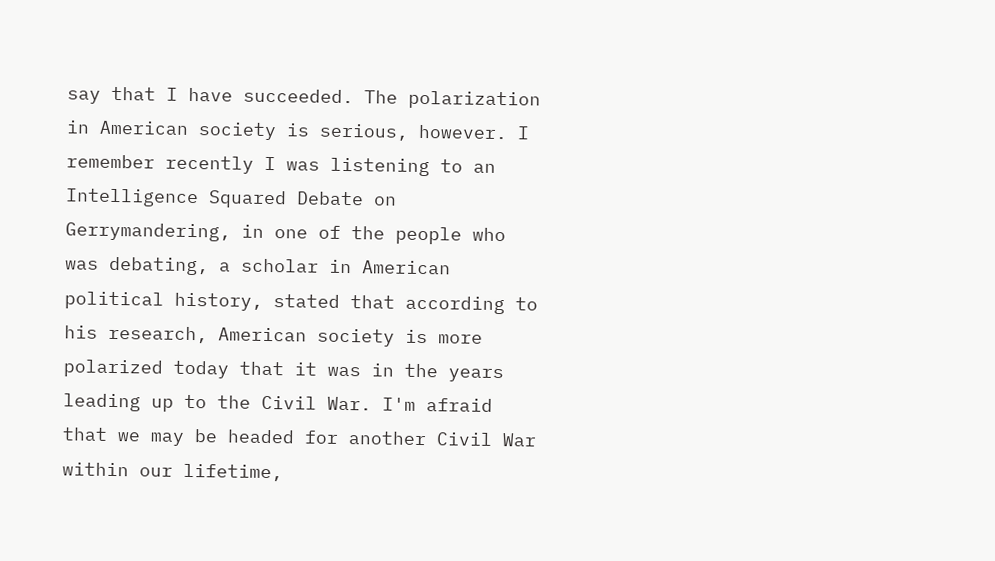say that I have succeeded. The polarization in American society is serious, however. I remember recently I was listening to an Intelligence Squared Debate on Gerrymandering, in one of the people who was debating, a scholar in American political history, stated that according to his research, American society is more polarized today that it was in the years leading up to the Civil War. I'm afraid that we may be headed for another Civil War within our lifetime,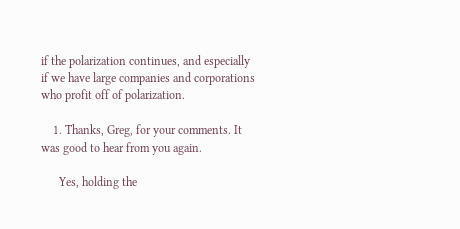if the polarization continues, and especially if we have large companies and corporations who profit off of polarization.

    1. Thanks, Greg, for your comments. It was good to hear from you again.

      Yes, holding the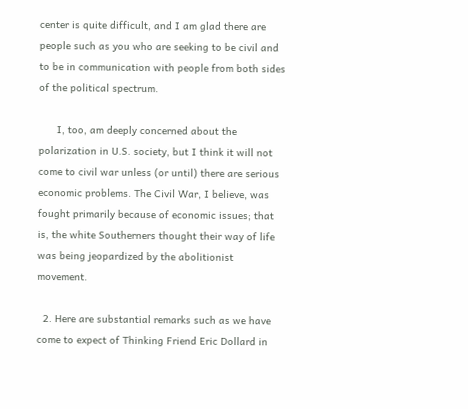center is quite difficult, and I am glad there are people such as you who are seeking to be civil and to be in communication with people from both sides of the political spectrum.

      I, too, am deeply concerned about the polarization in U.S. society, but I think it will not come to civil war unless (or until) there are serious economic problems. The Civil War, I believe, was fought primarily because of economic issues; that is, the white Southerners thought their way of life was being jeopardized by the abolitionist movement.

  2. Here are substantial remarks such as we have come to expect of Thinking Friend Eric Dollard in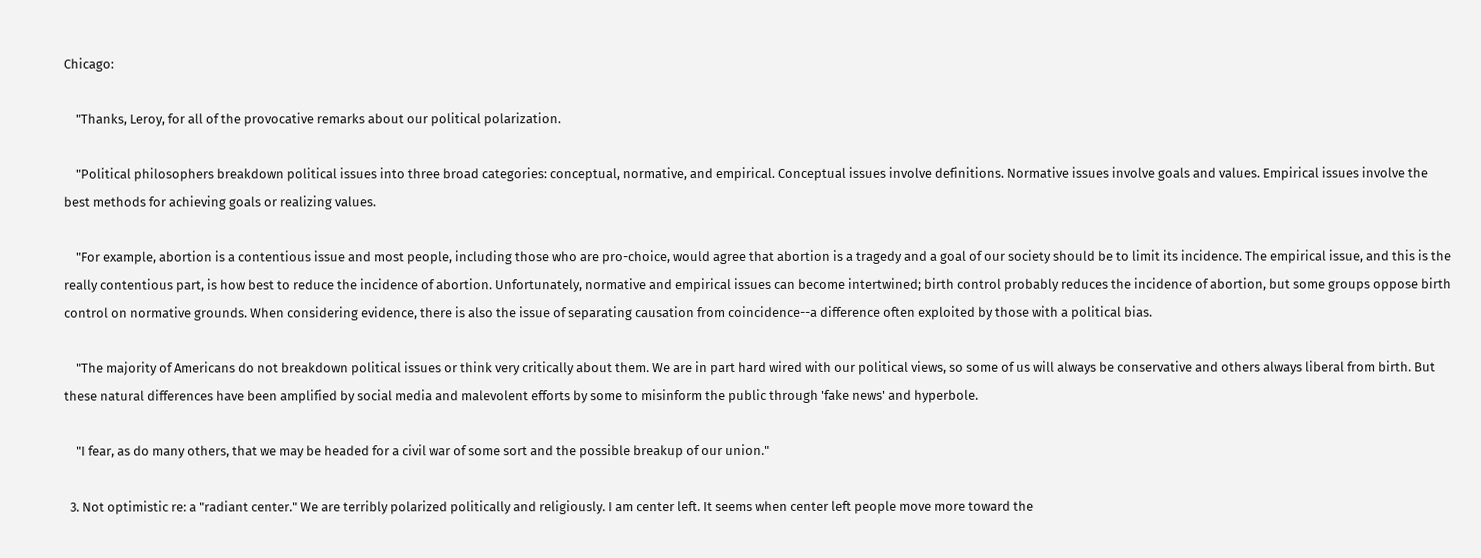Chicago:

    "Thanks, Leroy, for all of the provocative remarks about our political polarization.

    "Political philosophers breakdown political issues into three broad categories: conceptual, normative, and empirical. Conceptual issues involve definitions. Normative issues involve goals and values. Empirical issues involve the best methods for achieving goals or realizing values.

    "For example, abortion is a contentious issue and most people, including those who are pro-choice, would agree that abortion is a tragedy and a goal of our society should be to limit its incidence. The empirical issue, and this is the really contentious part, is how best to reduce the incidence of abortion. Unfortunately, normative and empirical issues can become intertwined; birth control probably reduces the incidence of abortion, but some groups oppose birth control on normative grounds. When considering evidence, there is also the issue of separating causation from coincidence--a difference often exploited by those with a political bias.

    "The majority of Americans do not breakdown political issues or think very critically about them. We are in part hard wired with our political views, so some of us will always be conservative and others always liberal from birth. But these natural differences have been amplified by social media and malevolent efforts by some to misinform the public through 'fake news' and hyperbole.

    "I fear, as do many others, that we may be headed for a civil war of some sort and the possible breakup of our union."

  3. Not optimistic re: a "radiant center." We are terribly polarized politically and religiously. I am center left. It seems when center left people move more toward the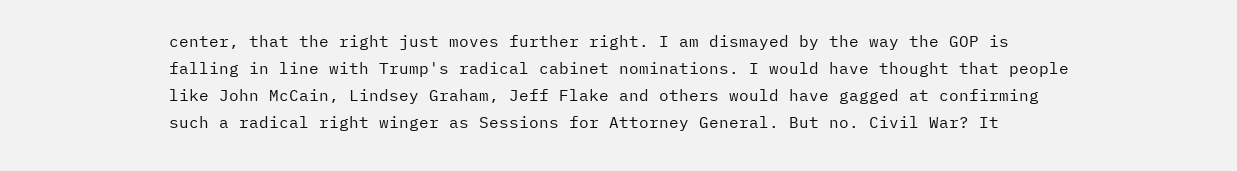center, that the right just moves further right. I am dismayed by the way the GOP is falling in line with Trump's radical cabinet nominations. I would have thought that people like John McCain, Lindsey Graham, Jeff Flake and others would have gagged at confirming such a radical right winger as Sessions for Attorney General. But no. Civil War? It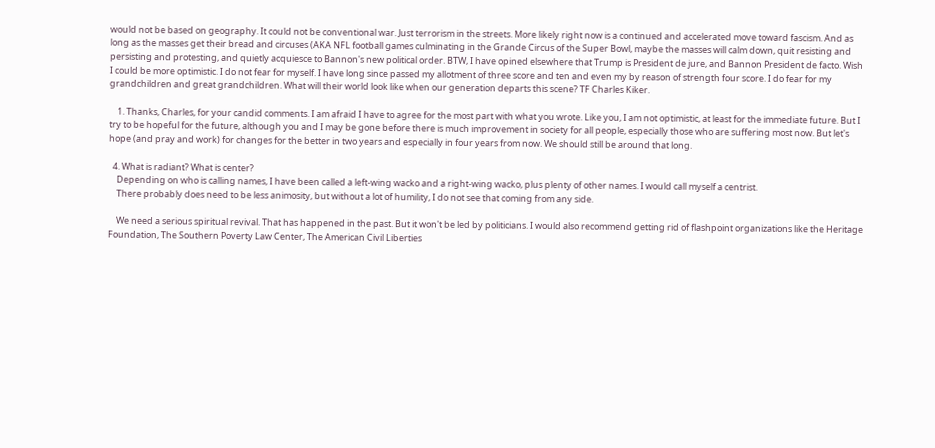would not be based on geography. It could not be conventional war. Just terrorism in the streets. More likely right now is a continued and accelerated move toward fascism. And as long as the masses get their bread and circuses (AKA NFL football games culminating in the Grande Circus of the Super Bowl, maybe the masses will calm down, quit resisting and persisting and protesting, and quietly acquiesce to Bannon's new political order. BTW, I have opined elsewhere that Trump is President de jure, and Bannon President de facto. Wish I could be more optimistic. I do not fear for myself. I have long since passed my allotment of three score and ten and even my by reason of strength four score. I do fear for my grandchildren and great grandchildren. What will their world look like when our generation departs this scene? TF Charles Kiker.

    1. Thanks, Charles, for your candid comments. I am afraid I have to agree for the most part with what you wrote. Like you, I am not optimistic, at least for the immediate future. But I try to be hopeful for the future, although you and I may be gone before there is much improvement in society for all people, especially those who are suffering most now. But let's hope (and pray and work) for changes for the better in two years and especially in four years from now. We should still be around that long.

  4. What is radiant? What is center?
    Depending on who is calling names, I have been called a left-wing wacko and a right-wing wacko, plus plenty of other names. I would call myself a centrist.
    There probably does need to be less animosity, but without a lot of humility, I do not see that coming from any side.

    We need a serious spiritual revival. That has happened in the past. But it won't be led by politicians. I would also recommend getting rid of flashpoint organizations like the Heritage Foundation, The Southern Poverty Law Center, The American Civil Liberties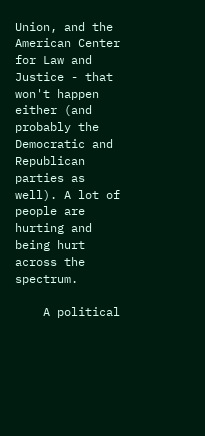Union, and the American Center for Law and Justice - that won't happen either (and probably the Democratic and Republican parties as well). A lot of people are hurting and being hurt across the spectrum.

    A political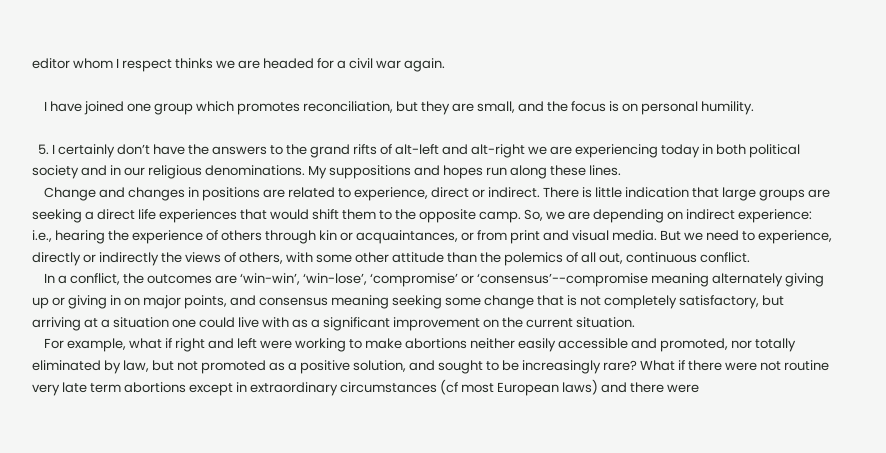editor whom I respect thinks we are headed for a civil war again.

    I have joined one group which promotes reconciliation, but they are small, and the focus is on personal humility.

  5. I certainly don’t have the answers to the grand rifts of alt-left and alt-right we are experiencing today in both political society and in our religious denominations. My suppositions and hopes run along these lines.
    Change and changes in positions are related to experience, direct or indirect. There is little indication that large groups are seeking a direct life experiences that would shift them to the opposite camp. So, we are depending on indirect experience: i.e., hearing the experience of others through kin or acquaintances, or from print and visual media. But we need to experience, directly or indirectly the views of others, with some other attitude than the polemics of all out, continuous conflict.
    In a conflict, the outcomes are ‘win-win’, ‘win-lose’, ‘compromise’ or ‘consensus’--compromise meaning alternately giving up or giving in on major points, and consensus meaning seeking some change that is not completely satisfactory, but arriving at a situation one could live with as a significant improvement on the current situation.
    For example, what if right and left were working to make abortions neither easily accessible and promoted, nor totally eliminated by law, but not promoted as a positive solution, and sought to be increasingly rare? What if there were not routine very late term abortions except in extraordinary circumstances (cf most European laws) and there were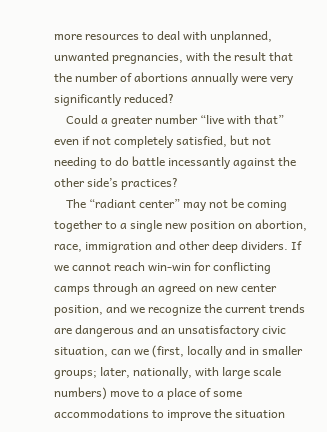more resources to deal with unplanned, unwanted pregnancies, with the result that the number of abortions annually were very significantly reduced?
    Could a greater number “live with that” even if not completely satisfied, but not needing to do battle incessantly against the other side’s practices?
    The “radiant center” may not be coming together to a single new position on abortion, race, immigration and other deep dividers. If we cannot reach win-win for conflicting camps through an agreed on new center position, and we recognize the current trends are dangerous and an unsatisfactory civic situation, can we (first, locally and in smaller groups; later, nationally, with large scale numbers) move to a place of some accommodations to improve the situation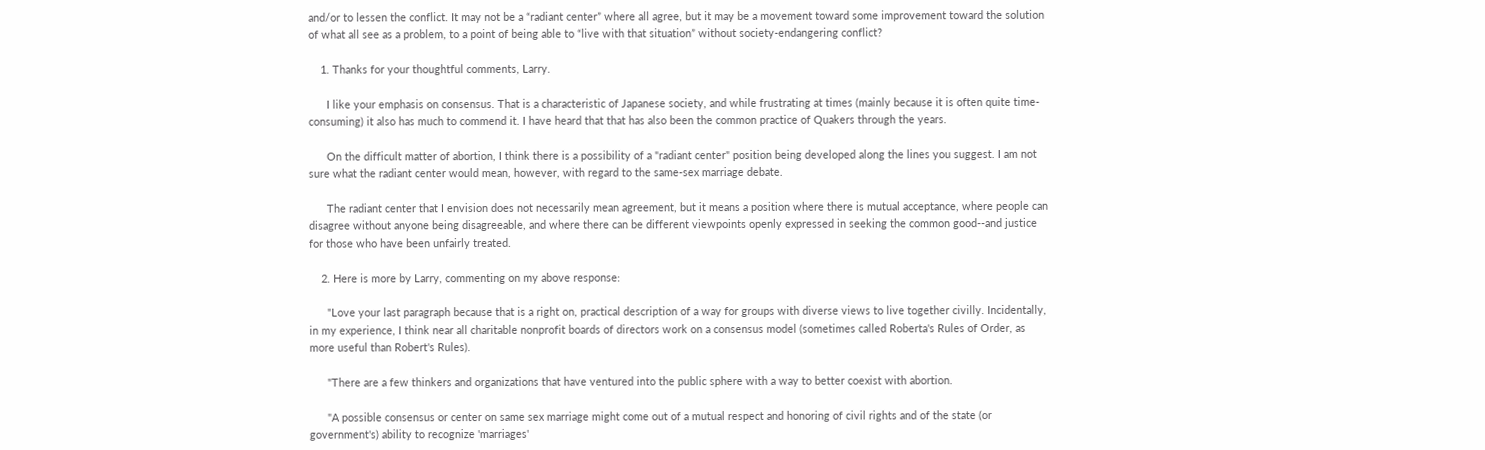and/or to lessen the conflict. It may not be a “radiant center” where all agree, but it may be a movement toward some improvement toward the solution of what all see as a problem, to a point of being able to “live with that situation” without society-endangering conflict?

    1. Thanks for your thoughtful comments, Larry.

      I like your emphasis on consensus. That is a characteristic of Japanese society, and while frustrating at times (mainly because it is often quite time-consuming) it also has much to commend it. I have heard that that has also been the common practice of Quakers through the years.

      On the difficult matter of abortion, I think there is a possibility of a "radiant center" position being developed along the lines you suggest. I am not sure what the radiant center would mean, however, with regard to the same-sex marriage debate.

      The radiant center that I envision does not necessarily mean agreement, but it means a position where there is mutual acceptance, where people can disagree without anyone being disagreeable, and where there can be different viewpoints openly expressed in seeking the common good--and justice for those who have been unfairly treated.

    2. Here is more by Larry, commenting on my above response:

      "Love your last paragraph because that is a right on, practical description of a way for groups with diverse views to live together civilly. Incidentally, in my experience, I think near all charitable nonprofit boards of directors work on a consensus model (sometimes called Roberta's Rules of Order, as more useful than Robert's Rules).

      "There are a few thinkers and organizations that have ventured into the public sphere with a way to better coexist with abortion.

      "A possible consensus or center on same sex marriage might come out of a mutual respect and honoring of civil rights and of the state (or government's) ability to recognize 'marriages'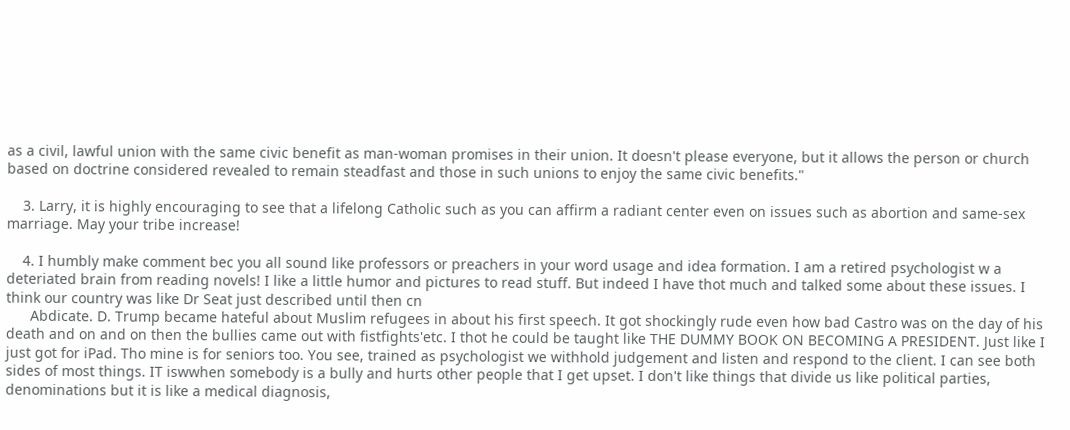as a civil, lawful union with the same civic benefit as man-woman promises in their union. It doesn't please everyone, but it allows the person or church based on doctrine considered revealed to remain steadfast and those in such unions to enjoy the same civic benefits."

    3. Larry, it is highly encouraging to see that a lifelong Catholic such as you can affirm a radiant center even on issues such as abortion and same-sex marriage. May your tribe increase!

    4. I humbly make comment bec you all sound like professors or preachers in your word usage and idea formation. I am a retired psychologist w a deteriated brain from reading novels! I like a little humor and pictures to read stuff. But indeed I have thot much and talked some about these issues. I think our country was like Dr Seat just described until then cn
      Abdicate. D. Trump became hateful about Muslim refugees in about his first speech. It got shockingly rude even how bad Castro was on the day of his death and on and on then the bullies came out with fistfights'etc. I thot he could be taught like THE DUMMY BOOK ON BECOMING A PRESIDENT. Just like I just got for iPad. Tho mine is for seniors too. You see, trained as psychologist we withhold judgement and listen and respond to the client. I can see both sides of most things. IT iswwhen somebody is a bully and hurts other people that I get upset. I don't like things that divide us like political parties, denominations but it is like a medical diagnosis,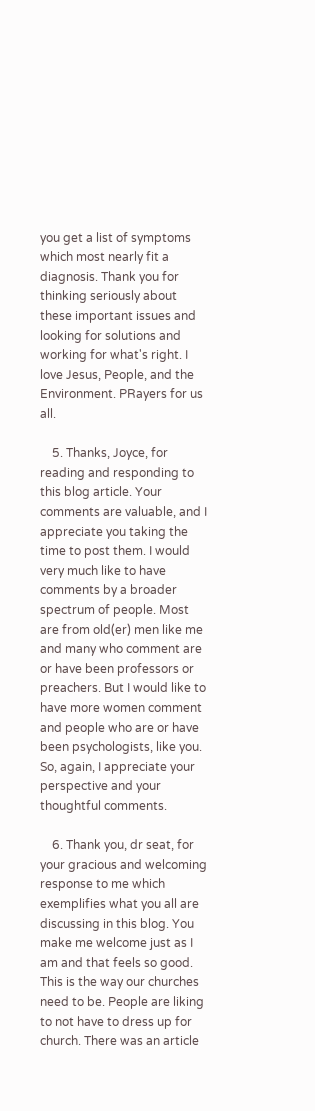you get a list of symptoms which most nearly fit a diagnosis. Thank you for thinking seriously about these important issues and looking for solutions and working for what's right. I love Jesus, People, and the Environment. PRayers for us all.

    5. Thanks, Joyce, for reading and responding to this blog article. Your comments are valuable, and I appreciate you taking the time to post them. I would very much like to have comments by a broader spectrum of people. Most are from old(er) men like me and many who comment are or have been professors or preachers. But I would like to have more women comment and people who are or have been psychologists, like you. So, again, I appreciate your perspective and your thoughtful comments.

    6. Thank you, dr seat, for your gracious and welcoming response to me which exemplifies what you all are discussing in this blog. You make me welcome just as I am and that feels so good. This is the way our churches need to be. People are liking to not have to dress up for church. There was an article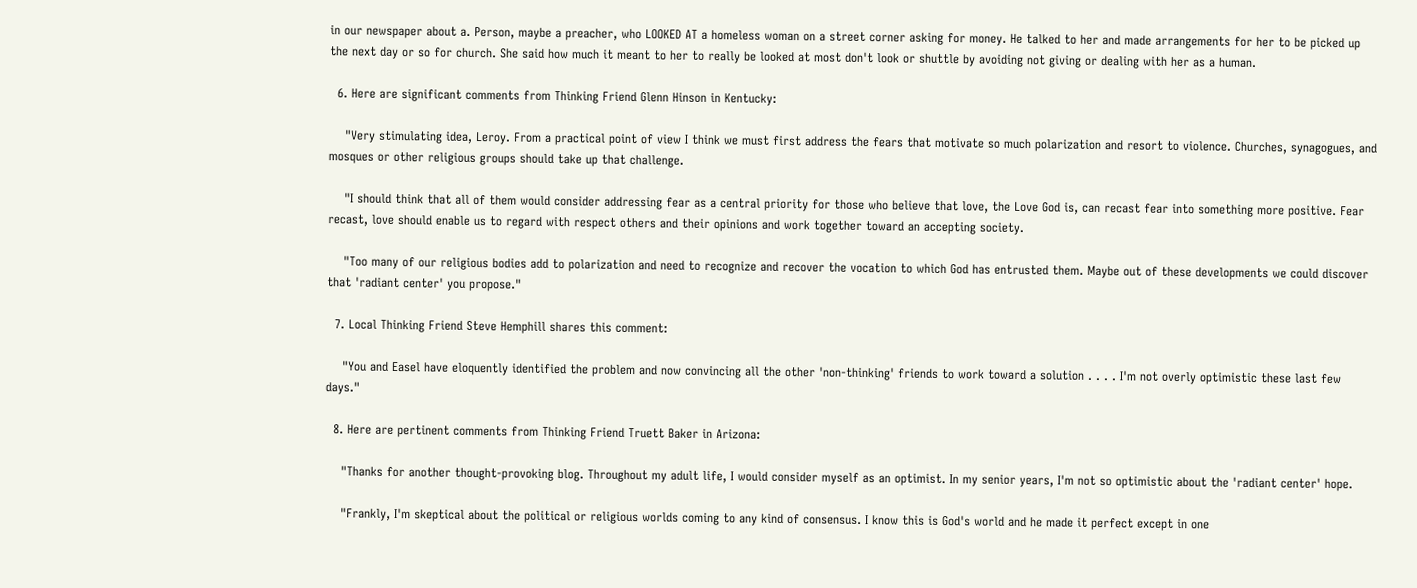in our newspaper about a. Person, maybe a preacher, who LOOKED AT a homeless woman on a street corner asking for money. He talked to her and made arrangements for her to be picked up the next day or so for church. She said how much it meant to her to really be looked at most don't look or shuttle by avoiding not giving or dealing with her as a human.

  6. Here are significant comments from Thinking Friend Glenn Hinson in Kentucky:

    "Very stimulating idea, Leroy. From a practical point of view I think we must first address the fears that motivate so much polarization and resort to violence. Churches, synagogues, and mosques or other religious groups should take up that challenge.

    "I should think that all of them would consider addressing fear as a central priority for those who believe that love, the Love God is, can recast fear into something more positive. Fear recast, love should enable us to regard with respect others and their opinions and work together toward an accepting society.

    "Too many of our religious bodies add to polarization and need to recognize and recover the vocation to which God has entrusted them. Maybe out of these developments we could discover that 'radiant center' you propose."

  7. Local Thinking Friend Steve Hemphill shares this comment:

    "You and Easel have eloquently identified the problem and now convincing all the other 'non-thinking' friends to work toward a solution . . . . I'm not overly optimistic these last few days."

  8. Here are pertinent comments from Thinking Friend Truett Baker in Arizona:

    "Thanks for another thought-provoking blog. Throughout my adult life, I would consider myself as an optimist. In my senior years, I'm not so optimistic about the 'radiant center' hope.

    "Frankly, I'm skeptical about the political or religious worlds coming to any kind of consensus. I know this is God's world and he made it perfect except in one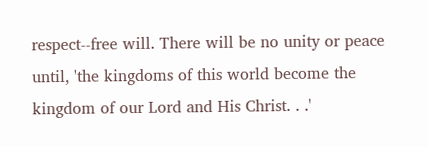respect--free will. There will be no unity or peace until, 'the kingdoms of this world become the kingdom of our Lord and His Christ. . .'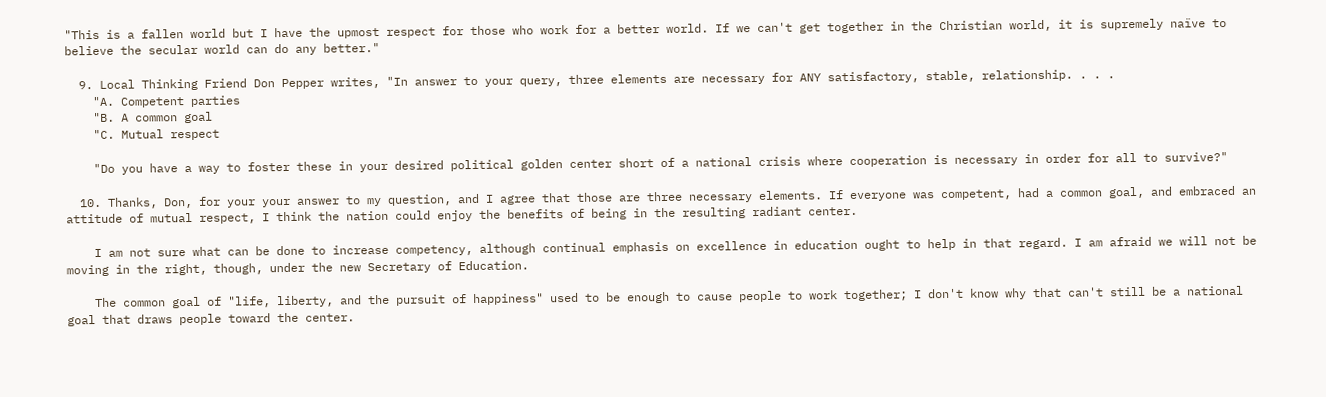"This is a fallen world but I have the upmost respect for those who work for a better world. If we can't get together in the Christian world, it is supremely naïve to believe the secular world can do any better."

  9. Local Thinking Friend Don Pepper writes, "In answer to your query, three elements are necessary for ANY satisfactory, stable, relationship. . . .
    "A. Competent parties
    "B. A common goal
    "C. Mutual respect

    "Do you have a way to foster these in your desired political golden center short of a national crisis where cooperation is necessary in order for all to survive?"

  10. Thanks, Don, for your your answer to my question, and I agree that those are three necessary elements. If everyone was competent, had a common goal, and embraced an attitude of mutual respect, I think the nation could enjoy the benefits of being in the resulting radiant center.

    I am not sure what can be done to increase competency, although continual emphasis on excellence in education ought to help in that regard. I am afraid we will not be moving in the right, though, under the new Secretary of Education.

    The common goal of "life, liberty, and the pursuit of happiness" used to be enough to cause people to work together; I don't know why that can't still be a national goal that draws people toward the center.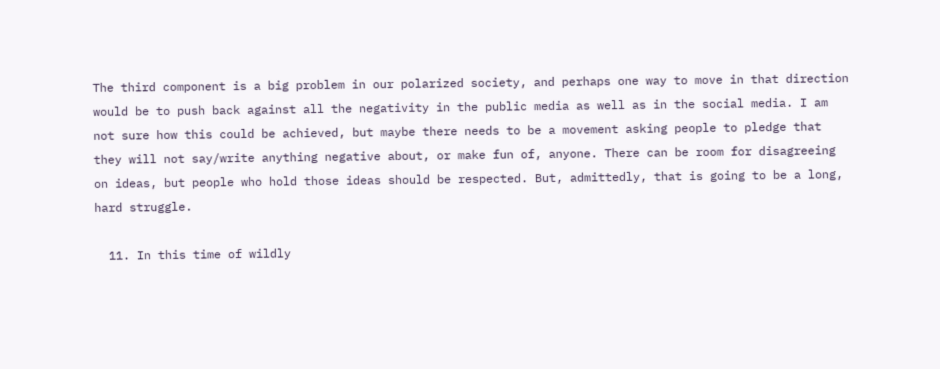The third component is a big problem in our polarized society, and perhaps one way to move in that direction would be to push back against all the negativity in the public media as well as in the social media. I am not sure how this could be achieved, but maybe there needs to be a movement asking people to pledge that they will not say/write anything negative about, or make fun of, anyone. There can be room for disagreeing on ideas, but people who hold those ideas should be respected. But, admittedly, that is going to be a long, hard struggle.

  11. In this time of wildly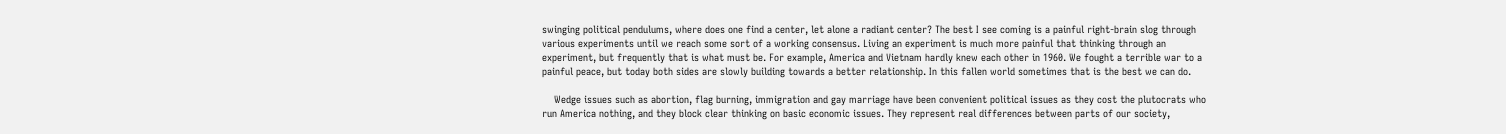swinging political pendulums, where does one find a center, let alone a radiant center? The best I see coming is a painful right-brain slog through various experiments until we reach some sort of a working consensus. Living an experiment is much more painful that thinking through an experiment, but frequently that is what must be. For example, America and Vietnam hardly knew each other in 1960. We fought a terrible war to a painful peace, but today both sides are slowly building towards a better relationship. In this fallen world sometimes that is the best we can do.

    Wedge issues such as abortion, flag burning, immigration and gay marriage have been convenient political issues as they cost the plutocrats who run America nothing, and they block clear thinking on basic economic issues. They represent real differences between parts of our society,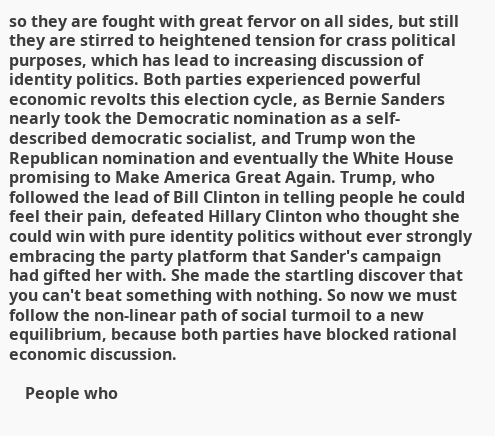so they are fought with great fervor on all sides, but still they are stirred to heightened tension for crass political purposes, which has lead to increasing discussion of identity politics. Both parties experienced powerful economic revolts this election cycle, as Bernie Sanders nearly took the Democratic nomination as a self-described democratic socialist, and Trump won the Republican nomination and eventually the White House promising to Make America Great Again. Trump, who followed the lead of Bill Clinton in telling people he could feel their pain, defeated Hillary Clinton who thought she could win with pure identity politics without ever strongly embracing the party platform that Sander's campaign had gifted her with. She made the startling discover that you can't beat something with nothing. So now we must follow the non-linear path of social turmoil to a new equilibrium, because both parties have blocked rational economic discussion.

    People who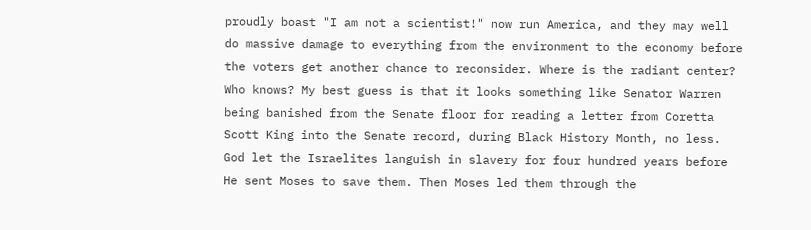proudly boast "I am not a scientist!" now run America, and they may well do massive damage to everything from the environment to the economy before the voters get another chance to reconsider. Where is the radiant center? Who knows? My best guess is that it looks something like Senator Warren being banished from the Senate floor for reading a letter from Coretta Scott King into the Senate record, during Black History Month, no less. God let the Israelites languish in slavery for four hundred years before He sent Moses to save them. Then Moses led them through the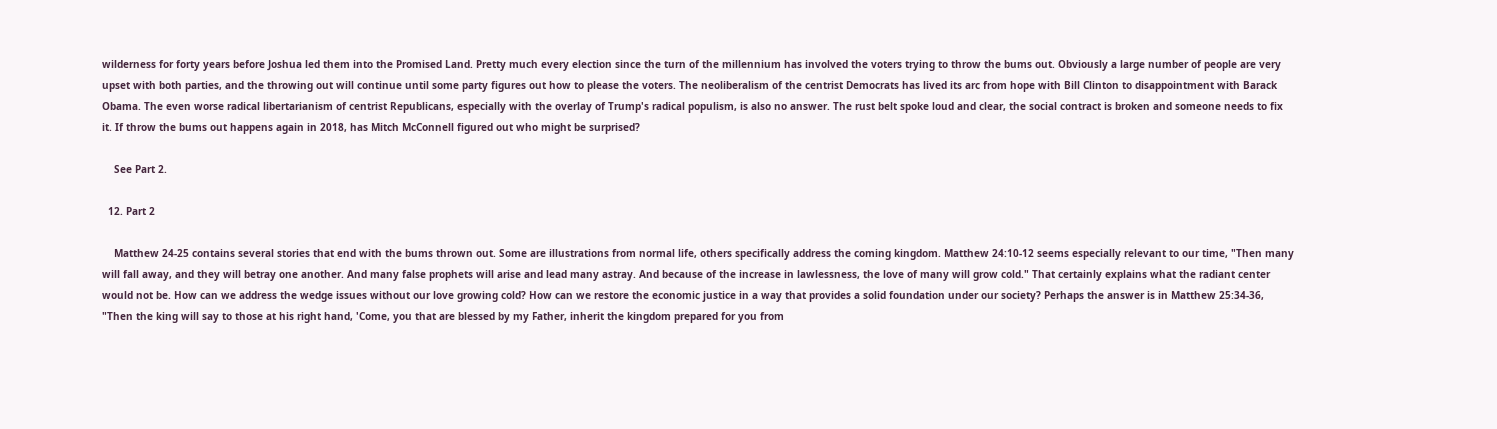wilderness for forty years before Joshua led them into the Promised Land. Pretty much every election since the turn of the millennium has involved the voters trying to throw the bums out. Obviously a large number of people are very upset with both parties, and the throwing out will continue until some party figures out how to please the voters. The neoliberalism of the centrist Democrats has lived its arc from hope with Bill Clinton to disappointment with Barack Obama. The even worse radical libertarianism of centrist Republicans, especially with the overlay of Trump's radical populism, is also no answer. The rust belt spoke loud and clear, the social contract is broken and someone needs to fix it. If throw the bums out happens again in 2018, has Mitch McConnell figured out who might be surprised?

    See Part 2.

  12. Part 2

    Matthew 24-25 contains several stories that end with the bums thrown out. Some are illustrations from normal life, others specifically address the coming kingdom. Matthew 24:10-12 seems especially relevant to our time, "Then many will fall away, and they will betray one another. And many false prophets will arise and lead many astray. And because of the increase in lawlessness, the love of many will grow cold." That certainly explains what the radiant center would not be. How can we address the wedge issues without our love growing cold? How can we restore the economic justice in a way that provides a solid foundation under our society? Perhaps the answer is in Matthew 25:34-36, "Then the king will say to those at his right hand, 'Come, you that are blessed by my Father, inherit the kingdom prepared for you from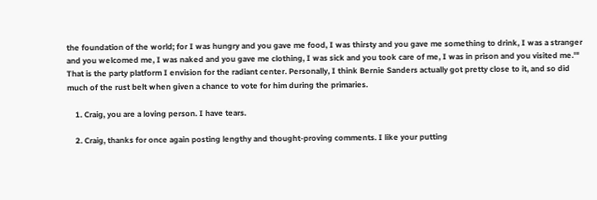the foundation of the world; for I was hungry and you gave me food, I was thirsty and you gave me something to drink, I was a stranger and you welcomed me, I was naked and you gave me clothing, I was sick and you took care of me, I was in prison and you visited me.'" That is the party platform I envision for the radiant center. Personally, I think Bernie Sanders actually got pretty close to it, and so did much of the rust belt when given a chance to vote for him during the primaries.

    1. Craig, you are a loving person. I have tears.

    2. Craig, thanks for once again posting lengthy and thought-proving comments. I like your putting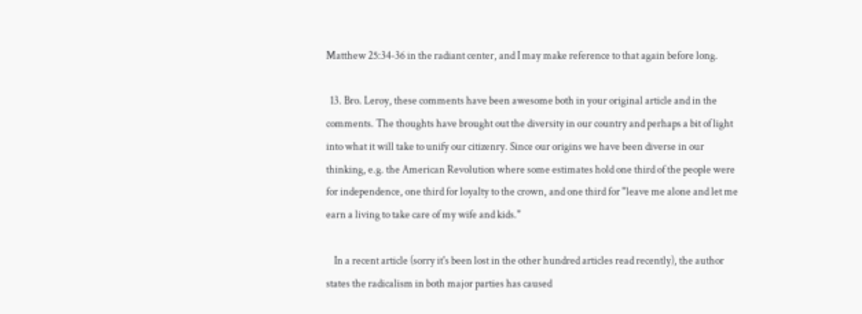Matthew 25:34-36 in the radiant center, and I may make reference to that again before long.

  13. Bro. Leroy, these comments have been awesome both in your original article and in the comments. The thoughts have brought out the diversity in our country and perhaps a bit of light into what it will take to unify our citizenry. Since our origins we have been diverse in our thinking, e.g. the American Revolution where some estimates hold one third of the people were for independence, one third for loyalty to the crown, and one third for "leave me alone and let me earn a living to take care of my wife and kids."

    In a recent article (sorry it's been lost in the other hundred articles read recently), the author states the radicalism in both major parties has caused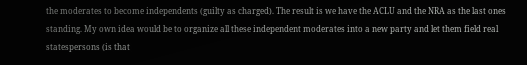the moderates to become independents (guilty as charged). The result is we have the ACLU and the NRA as the last ones standing. My own idea would be to organize all these independent moderates into a new party and let them field real statespersons (is that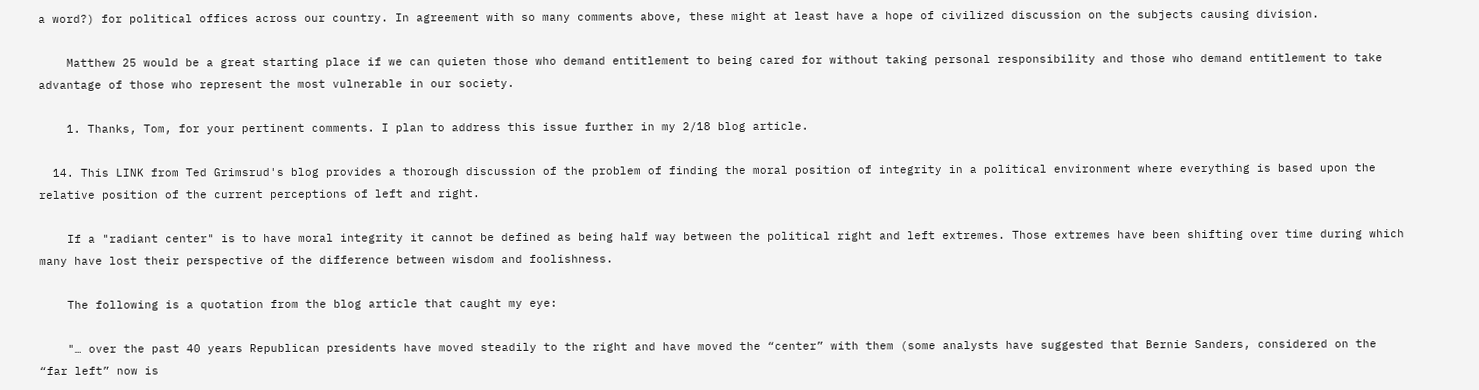a word?) for political offices across our country. In agreement with so many comments above, these might at least have a hope of civilized discussion on the subjects causing division.

    Matthew 25 would be a great starting place if we can quieten those who demand entitlement to being cared for without taking personal responsibility and those who demand entitlement to take advantage of those who represent the most vulnerable in our society.

    1. Thanks, Tom, for your pertinent comments. I plan to address this issue further in my 2/18 blog article.

  14. This LINK from Ted Grimsrud's blog provides a thorough discussion of the problem of finding the moral position of integrity in a political environment where everything is based upon the relative position of the current perceptions of left and right.

    If a "radiant center" is to have moral integrity it cannot be defined as being half way between the political right and left extremes. Those extremes have been shifting over time during which many have lost their perspective of the difference between wisdom and foolishness.

    The following is a quotation from the blog article that caught my eye:

    "… over the past 40 years Republican presidents have moved steadily to the right and have moved the “center” with them (some analysts have suggested that Bernie Sanders, considered on the “far left” now is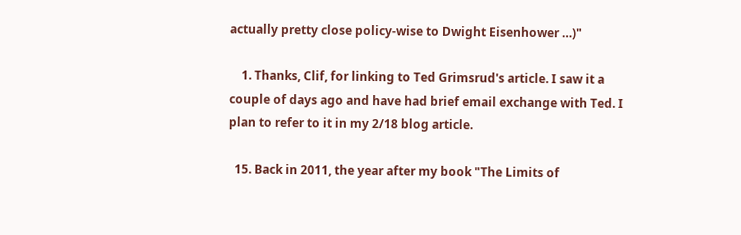actually pretty close policy-wise to Dwight Eisenhower …)"

    1. Thanks, Clif, for linking to Ted Grimsrud's article. I saw it a couple of days ago and have had brief email exchange with Ted. I plan to refer to it in my 2/18 blog article.

  15. Back in 2011, the year after my book "The Limits of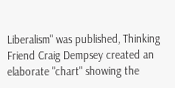Liberalism" was published, Thinking Friend Craig Dempsey created an elaborate "chart" showing the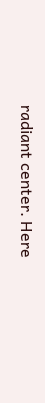radiant center. Here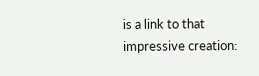is a link to that impressive creation: